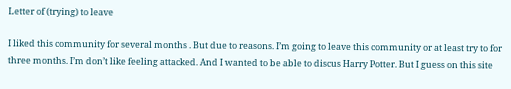Letter of (trying) to leave

I liked this community for several months . But due to reasons. I’m going to leave this community or at least try to for three months. I’m don’t like feeling attacked. And I wanted to be able to discus Harry Potter. But I guess on this site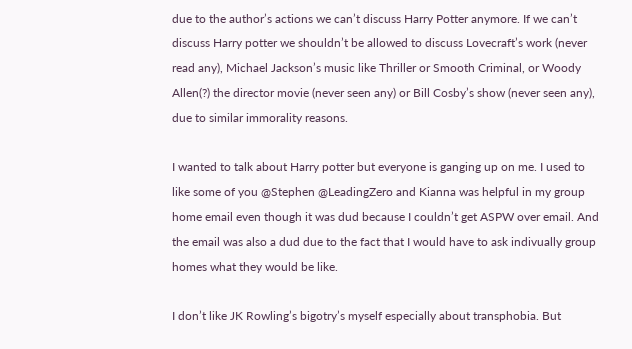due to the author’s actions we can’t discuss Harry Potter anymore. If we can’t discuss Harry potter we shouldn’t be allowed to discuss Lovecraft’s work (never read any), Michael Jackson’s music like Thriller or Smooth Criminal, or Woody Allen(?) the director movie (never seen any) or Bill Cosby’s show (never seen any), due to similar immorality reasons.

I wanted to talk about Harry potter but everyone is ganging up on me. I used to like some of you @Stephen @LeadingZero and Kianna was helpful in my group home email even though it was dud because I couldn’t get ASPW over email. And the email was also a dud due to the fact that I would have to ask indivually group homes what they would be like.

I don’t like JK Rowling’s bigotry’s myself especially about transphobia. But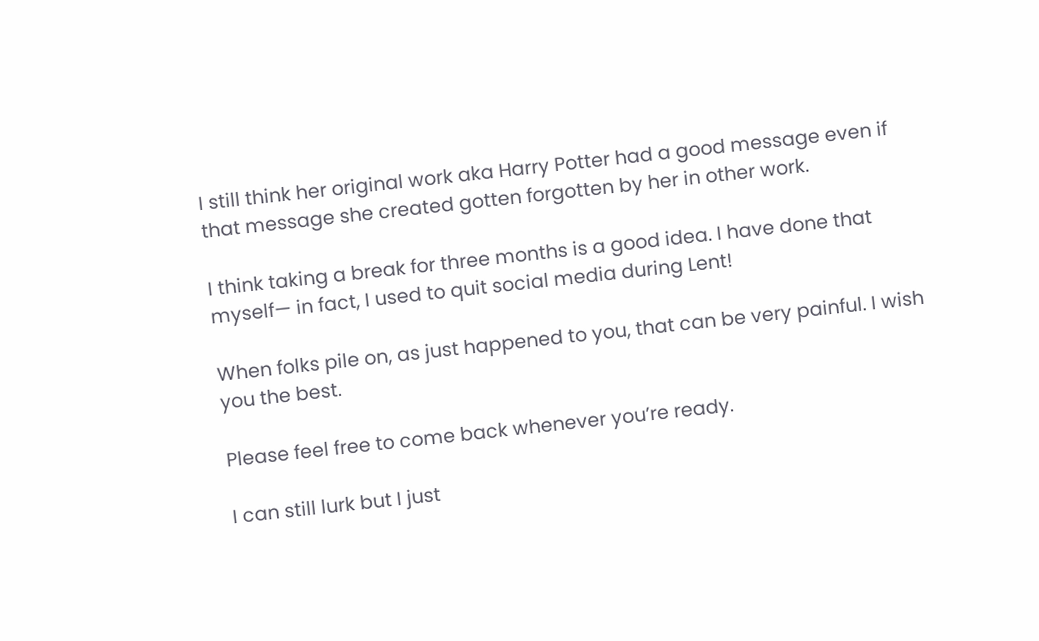I still think her original work aka Harry Potter had a good message even if that message she created gotten forgotten by her in other work.

I think taking a break for three months is a good idea. I have done that myself— in fact, I used to quit social media during Lent!

When folks pile on, as just happened to you, that can be very painful. I wish you the best.

Please feel free to come back whenever you’re ready.

I can still lurk but I just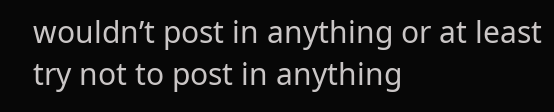wouldn’t post in anything or at least try not to post in anything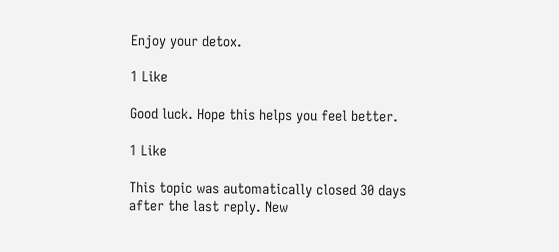Enjoy your detox.

1 Like

Good luck. Hope this helps you feel better.

1 Like

This topic was automatically closed 30 days after the last reply. New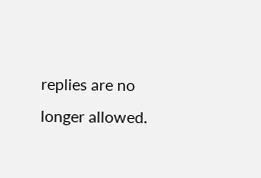replies are no longer allowed.